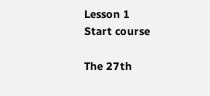Lesson 1
Start course

The 27th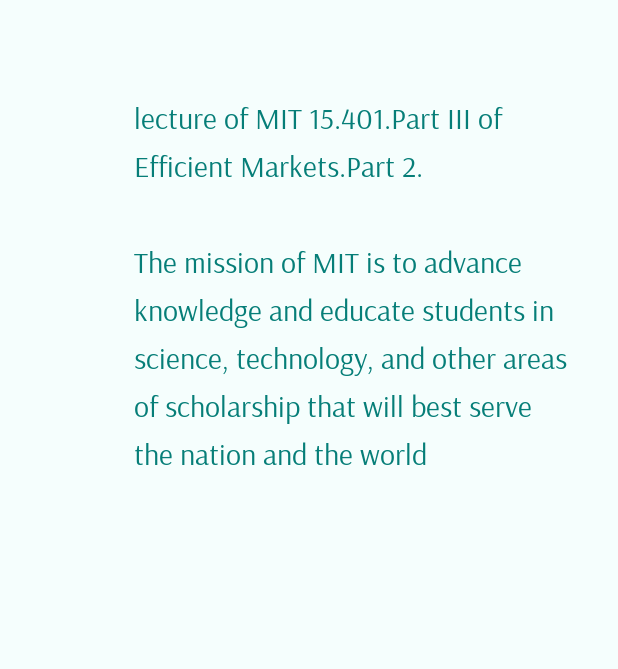lecture of MIT 15.401.Part III of Efficient Markets.Part 2.

The mission of MIT is to advance knowledge and educate students in science, technology, and other areas of scholarship that will best serve the nation and the world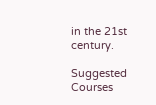in the 21st century.

Suggested Courses